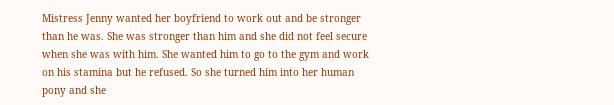Mistress Jenny wanted her boyfriend to work out and be stronger than he was. She was stronger than him and she did not feel secure when she was with him. She wanted him to go to the gym and work on his stamina but he refused. So she turned him into her human pony and she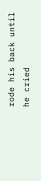rode his back until he cried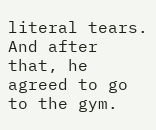literal tears. And after that, he agreed to go to the gym.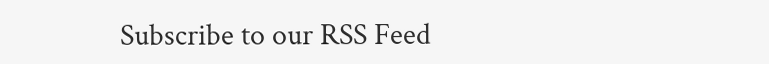Subscribe to our RSS Feed